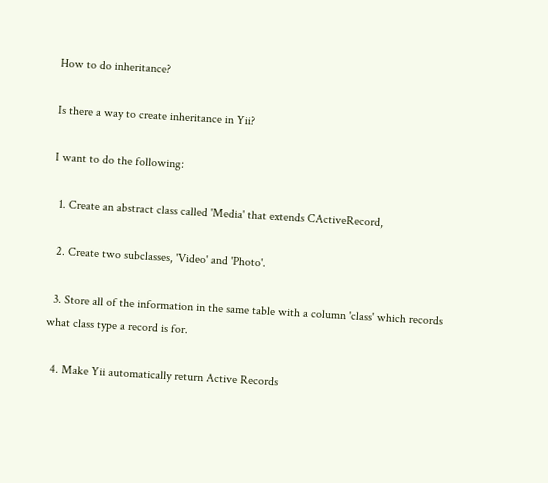How to do inheritance?

Is there a way to create inheritance in Yii?

I want to do the following:

  1. Create an abstract class called 'Media' that extends CActiveRecord,

  2. Create two subclasses, 'Video' and 'Photo'.

  3. Store all of the information in the same table with a column 'class' which records what class type a record is for.

  4. Make Yii automatically return Active Records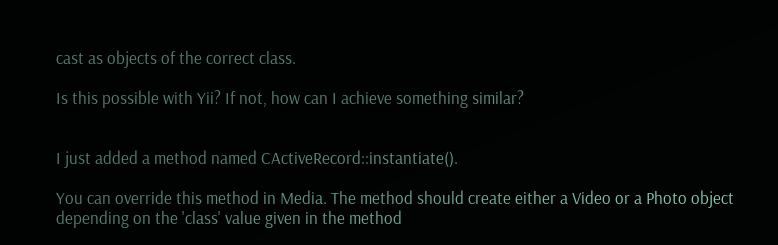cast as objects of the correct class.

Is this possible with Yii? If not, how can I achieve something similar?


I just added a method named CActiveRecord::instantiate().

You can override this method in Media. The method should create either a Video or a Photo object depending on the 'class' value given in the method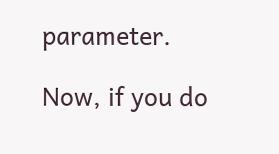parameter.

Now, if you do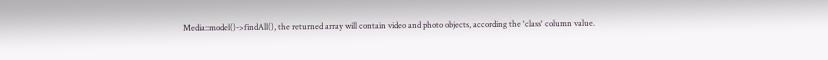Media::model()->findAll(), the returned array will contain video and photo objects, according the 'class' column value.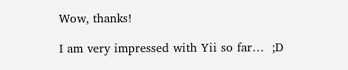Wow, thanks!

I am very impressed with Yii so far…  ;D